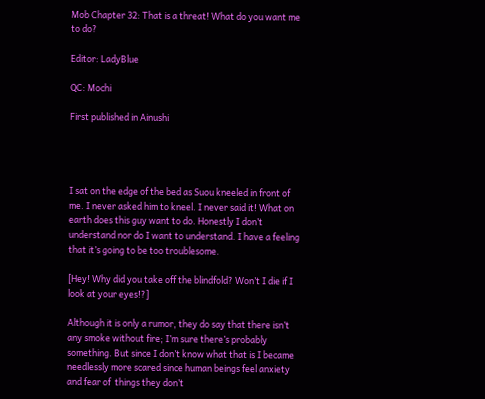Mob Chapter 32: That is a threat! What do you want me to do?

Editor: LadyBlue

QC: Mochi

First published in Ainushi




I sat on the edge of the bed as Suou kneeled in front of me. I never asked him to kneel. I never said it! What on earth does this guy want to do. Honestly I don’t understand nor do I want to understand. I have a feeling that it’s going to be too troublesome.

[Hey! Why did you take off the blindfold? Won’t I die if I look at your eyes!?]

Although it is only a rumor, they do say that there isn’t any smoke without fire; I’m sure there’s probably something. But since I don’t know what that is I became needlessly more scared since human beings feel anxiety and fear of  things they don’t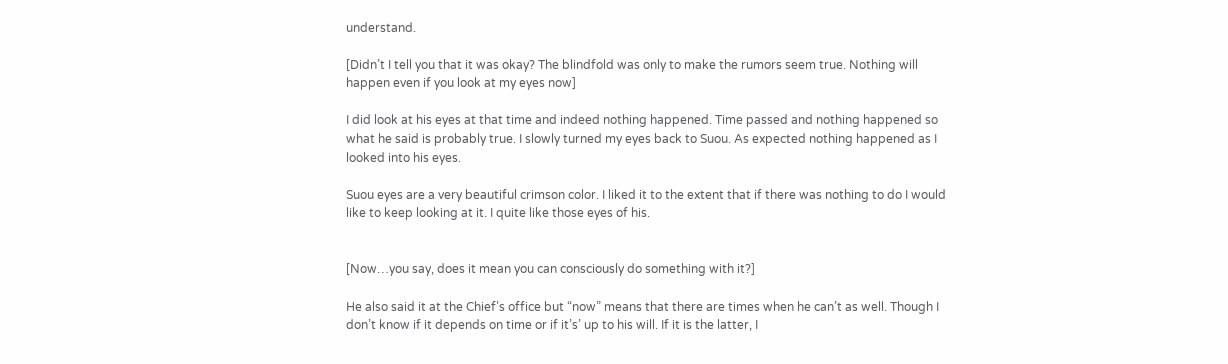understand.

[Didn’t I tell you that it was okay? The blindfold was only to make the rumors seem true. Nothing will happen even if you look at my eyes now]

I did look at his eyes at that time and indeed nothing happened. Time passed and nothing happened so what he said is probably true. I slowly turned my eyes back to Suou. As expected nothing happened as I looked into his eyes.

Suou eyes are a very beautiful crimson color. I liked it to the extent that if there was nothing to do I would like to keep looking at it. I quite like those eyes of his.


[Now…you say, does it mean you can consciously do something with it?]

He also said it at the Chief’s office but “now” means that there are times when he can’t as well. Though I don’t know if it depends on time or if it’s’ up to his will. If it is the latter, I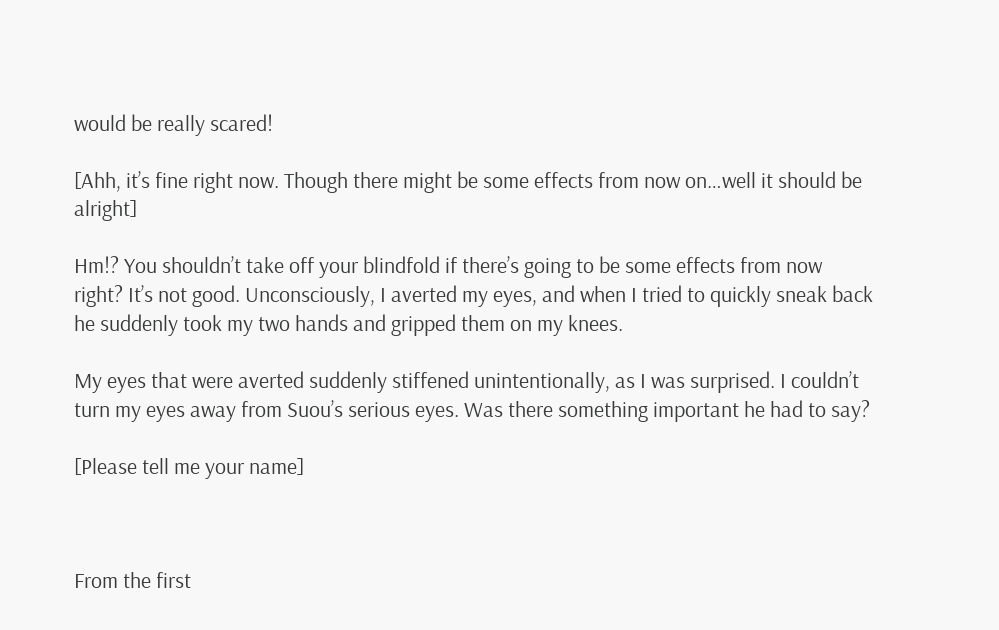would be really scared!

[Ahh, it’s fine right now. Though there might be some effects from now on…well it should be alright]

Hm!? You shouldn’t take off your blindfold if there’s going to be some effects from now right? It’s not good. Unconsciously, I averted my eyes, and when I tried to quickly sneak back he suddenly took my two hands and gripped them on my knees.

My eyes that were averted suddenly stiffened unintentionally, as I was surprised. I couldn’t turn my eyes away from Suou’s serious eyes. Was there something important he had to say?

[Please tell me your name]



From the first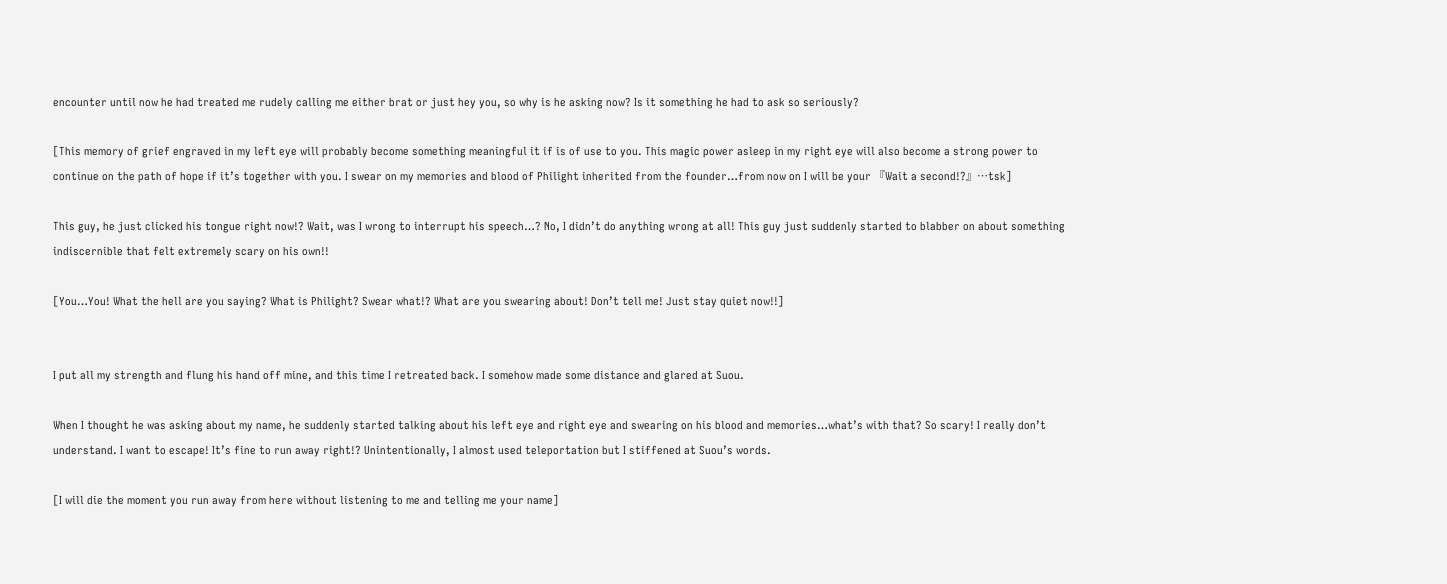encounter until now he had treated me rudely calling me either brat or just hey you, so why is he asking now? Is it something he had to ask so seriously?

[This memory of grief engraved in my left eye will probably become something meaningful it if is of use to you. This magic power asleep in my right eye will also become a strong power to continue on the path of hope if it’s together with you. I swear on my memories and blood of Philight inherited from the founder…from now on I will be your 『Wait a second!?』…tsk]

This guy, he just clicked his tongue right now!? Wait, was I wrong to interrupt his speech…? No, I didn’t do anything wrong at all! This guy just suddenly started to blabber on about something indiscernible that felt extremely scary on his own!!

[You…You! What the hell are you saying? What is Philight? Swear what!? What are you swearing about! Don’t tell me! Just stay quiet now!!]


I put all my strength and flung his hand off mine, and this time I retreated back. I somehow made some distance and glared at Suou.

When I thought he was asking about my name, he suddenly started talking about his left eye and right eye and swearing on his blood and memories…what’s with that? So scary! I really don’t understand. I want to escape! It’s fine to run away right!? Unintentionally, I almost used teleportation but I stiffened at Suou’s words.

[I will die the moment you run away from here without listening to me and telling me your name]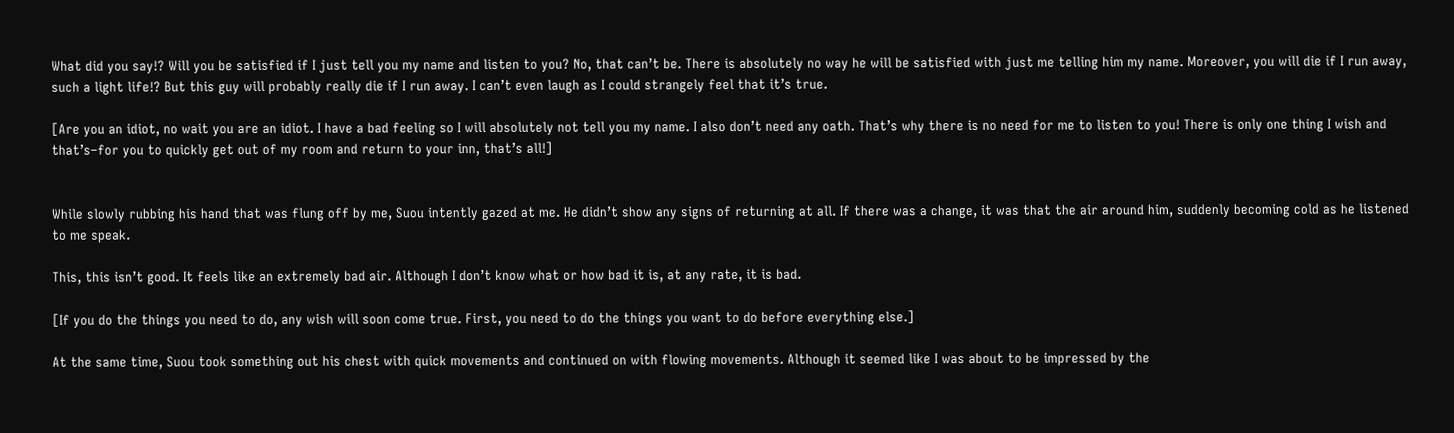What did you say!? Will you be satisfied if I just tell you my name and listen to you? No, that can’t be. There is absolutely no way he will be satisfied with just me telling him my name. Moreover, you will die if I run away, such a light life!? But this guy will probably really die if I run away. I can’t even laugh as I could strangely feel that it’s true.

[Are you an idiot, no wait you are an idiot. I have a bad feeling so I will absolutely not tell you my name. I also don’t need any oath. That’s why there is no need for me to listen to you! There is only one thing I wish and that’s–for you to quickly get out of my room and return to your inn, that’s all!]


While slowly rubbing his hand that was flung off by me, Suou intently gazed at me. He didn’t show any signs of returning at all. If there was a change, it was that the air around him, suddenly becoming cold as he listened to me speak.

This, this isn’t good. It feels like an extremely bad air. Although I don’t know what or how bad it is, at any rate, it is bad.

[If you do the things you need to do, any wish will soon come true. First, you need to do the things you want to do before everything else.]

At the same time, Suou took something out his chest with quick movements and continued on with flowing movements. Although it seemed like I was about to be impressed by the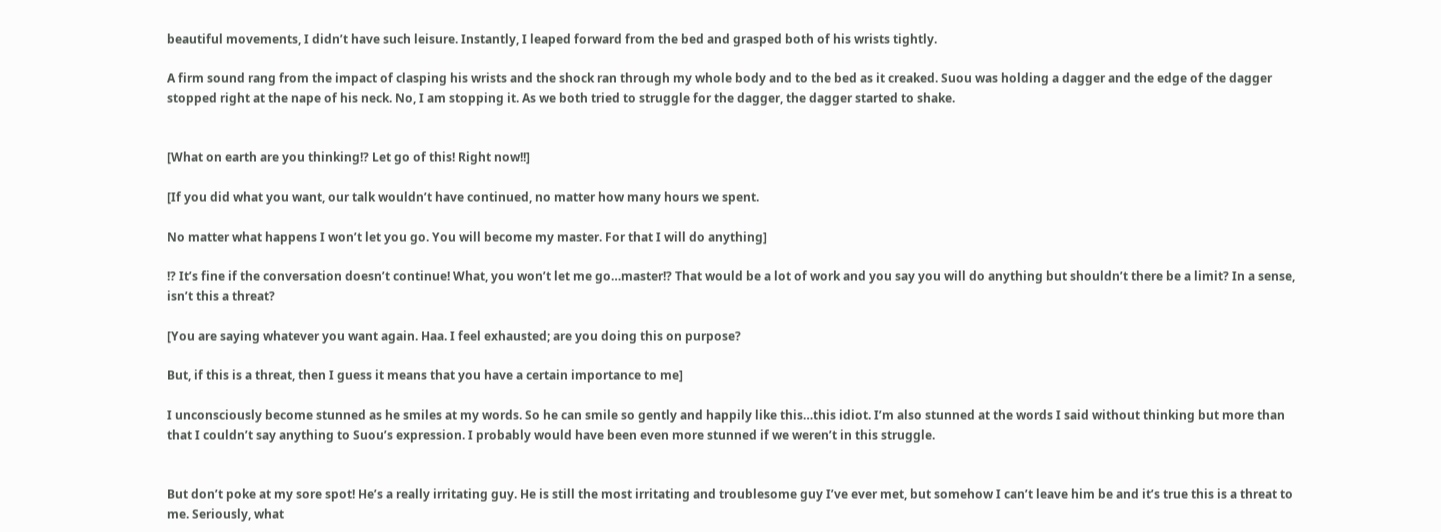beautiful movements, I didn’t have such leisure. Instantly, I leaped forward from the bed and grasped both of his wrists tightly.

A firm sound rang from the impact of clasping his wrists and the shock ran through my whole body and to the bed as it creaked. Suou was holding a dagger and the edge of the dagger stopped right at the nape of his neck. No, I am stopping it. As we both tried to struggle for the dagger, the dagger started to shake.


[What on earth are you thinking!? Let go of this! Right now!!]

[If you did what you want, our talk wouldn’t have continued, no matter how many hours we spent.

No matter what happens I won’t let you go. You will become my master. For that I will do anything]

!? It’s fine if the conversation doesn’t continue! What, you won’t let me go…master!? That would be a lot of work and you say you will do anything but shouldn’t there be a limit? In a sense, isn’t this a threat?

[You are saying whatever you want again. Haa. I feel exhausted; are you doing this on purpose?

But, if this is a threat, then I guess it means that you have a certain importance to me]

I unconsciously become stunned as he smiles at my words. So he can smile so gently and happily like this…this idiot. I’m also stunned at the words I said without thinking but more than that I couldn’t say anything to Suou’s expression. I probably would have been even more stunned if we weren’t in this struggle.


But don’t poke at my sore spot! He’s a really irritating guy. He is still the most irritating and troublesome guy I’ve ever met, but somehow I can’t leave him be and it’s true this is a threat to me. Seriously, what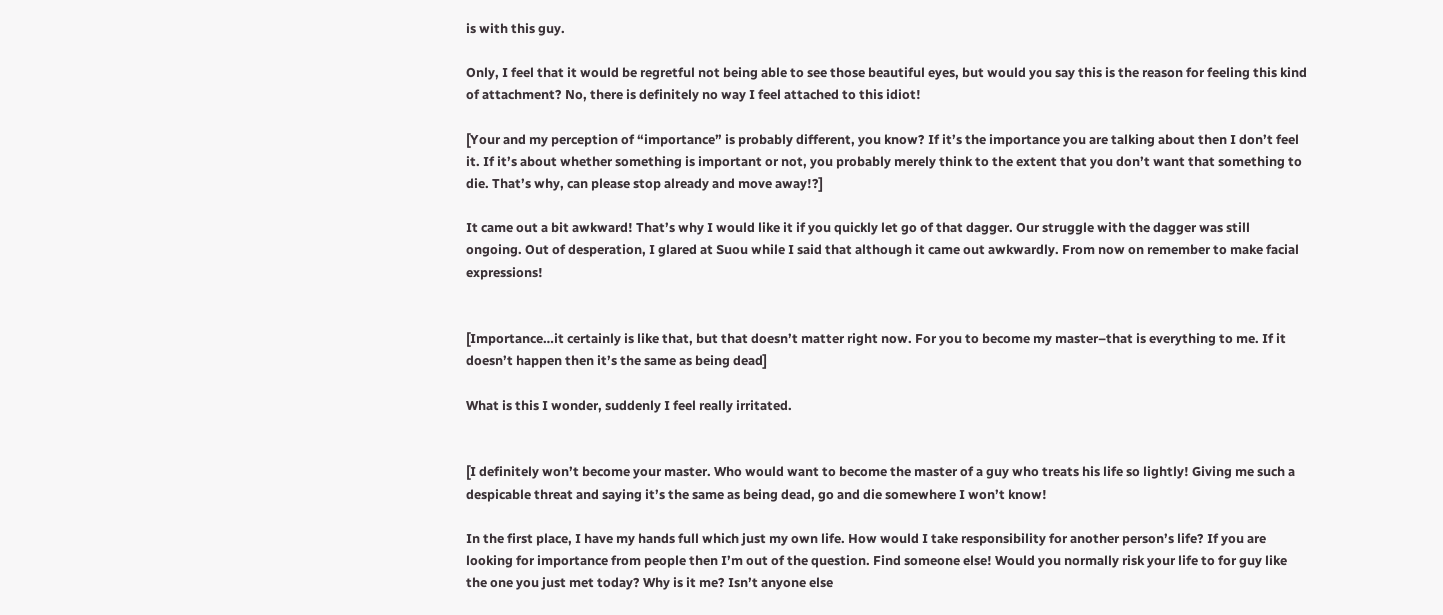is with this guy.

Only, I feel that it would be regretful not being able to see those beautiful eyes, but would you say this is the reason for feeling this kind of attachment? No, there is definitely no way I feel attached to this idiot!

[Your and my perception of “importance” is probably different, you know? If it’s the importance you are talking about then I don’t feel it. If it’s about whether something is important or not, you probably merely think to the extent that you don’t want that something to die. That’s why, can please stop already and move away!?]

It came out a bit awkward! That’s why I would like it if you quickly let go of that dagger. Our struggle with the dagger was still ongoing. Out of desperation, I glared at Suou while I said that although it came out awkwardly. From now on remember to make facial expressions!


[Importance…it certainly is like that, but that doesn’t matter right now. For you to become my master–that is everything to me. If it doesn’t happen then it’s the same as being dead]

What is this I wonder, suddenly I feel really irritated.


[I definitely won’t become your master. Who would want to become the master of a guy who treats his life so lightly! Giving me such a despicable threat and saying it’s the same as being dead, go and die somewhere I won’t know!

In the first place, I have my hands full which just my own life. How would I take responsibility for another person’s life? If you are looking for importance from people then I’m out of the question. Find someone else! Would you normally risk your life to for guy like the one you just met today? Why is it me? Isn’t anyone else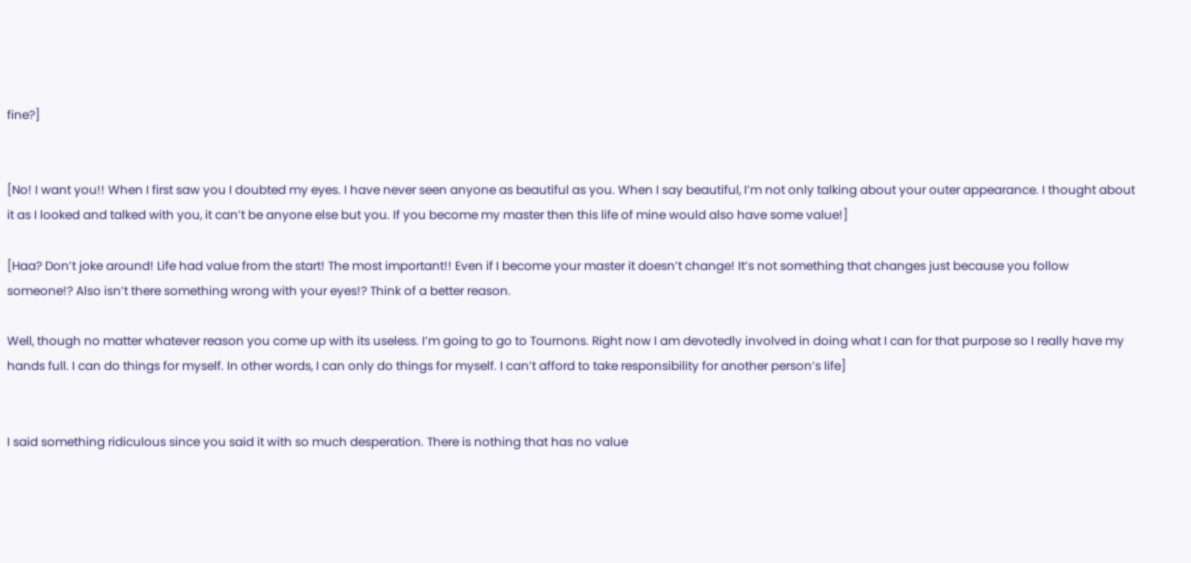fine?]


[No! I want you!! When I first saw you I doubted my eyes. I have never seen anyone as beautiful as you. When I say beautiful, I’m not only talking about your outer appearance. I thought about it as I looked and talked with you, it can’t be anyone else but you. If you become my master then this life of mine would also have some value!]

[Haa? Don’t joke around! Life had value from the start! The most important!! Even if I become your master it doesn’t change! It’s not something that changes just because you follow someone!? Also isn’t there something wrong with your eyes!? Think of a better reason.

Well, though no matter whatever reason you come up with its useless. I’m going to go to Tournons. Right now I am devotedly involved in doing what I can for that purpose so I really have my hands full. I can do things for myself. In other words, I can only do things for myself. I can’t afford to take responsibility for another person’s life]


I said something ridiculous since you said it with so much desperation. There is nothing that has no value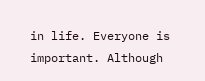in life. Everyone is important. Although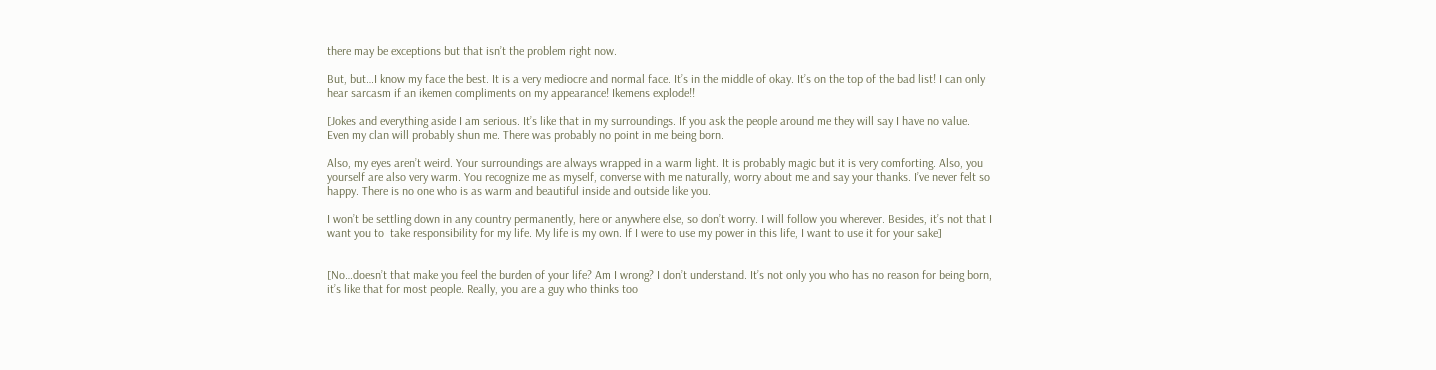there may be exceptions but that isn’t the problem right now.

But, but…I know my face the best. It is a very mediocre and normal face. It’s in the middle of okay. It’s on the top of the bad list! I can only hear sarcasm if an ikemen compliments on my appearance! Ikemens explode!!

[Jokes and everything aside I am serious. It’s like that in my surroundings. If you ask the people around me they will say I have no value. Even my clan will probably shun me. There was probably no point in me being born.

Also, my eyes aren’t weird. Your surroundings are always wrapped in a warm light. It is probably magic but it is very comforting. Also, you yourself are also very warm. You recognize me as myself, converse with me naturally, worry about me and say your thanks. I’ve never felt so happy. There is no one who is as warm and beautiful inside and outside like you.

I won’t be settling down in any country permanently, here or anywhere else, so don’t worry. I will follow you wherever. Besides, it’s not that I want you to  take responsibility for my life. My life is my own. If I were to use my power in this life, I want to use it for your sake]


[No…doesn’t that make you feel the burden of your life? Am I wrong? I don’t understand. It’s not only you who has no reason for being born, it’s like that for most people. Really, you are a guy who thinks too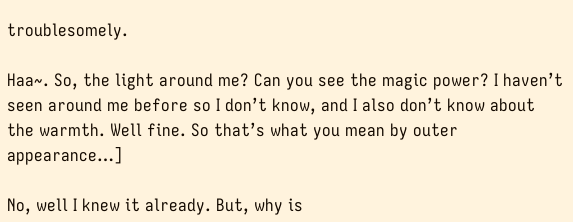troublesomely.

Haa~. So, the light around me? Can you see the magic power? I haven’t seen around me before so I don’t know, and I also don’t know about the warmth. Well fine. So that’s what you mean by outer appearance…]

No, well I knew it already. But, why is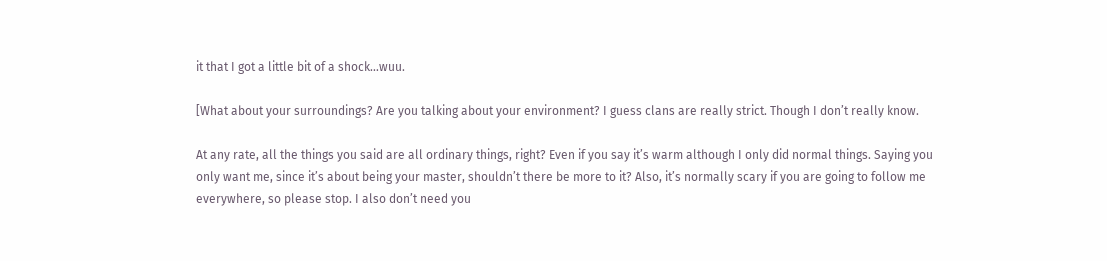it that I got a little bit of a shock…wuu.

[What about your surroundings? Are you talking about your environment? I guess clans are really strict. Though I don’t really know.

At any rate, all the things you said are all ordinary things, right? Even if you say it’s warm although I only did normal things. Saying you only want me, since it’s about being your master, shouldn’t there be more to it? Also, it’s normally scary if you are going to follow me everywhere, so please stop. I also don’t need you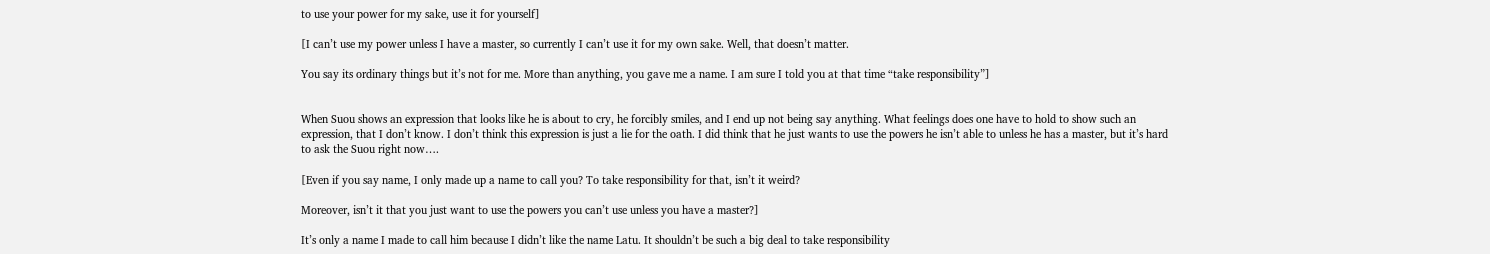to use your power for my sake, use it for yourself]

[I can’t use my power unless I have a master, so currently I can’t use it for my own sake. Well, that doesn’t matter.

You say its ordinary things but it’s not for me. More than anything, you gave me a name. I am sure I told you at that time “take responsibility”]


When Suou shows an expression that looks like he is about to cry, he forcibly smiles, and I end up not being say anything. What feelings does one have to hold to show such an expression, that I don’t know. I don’t think this expression is just a lie for the oath. I did think that he just wants to use the powers he isn’t able to unless he has a master, but it’s hard to ask the Suou right now….

[Even if you say name, I only made up a name to call you? To take responsibility for that, isn’t it weird?

Moreover, isn’t it that you just want to use the powers you can’t use unless you have a master?]

It’s only a name I made to call him because I didn’t like the name Latu. It shouldn’t be such a big deal to take responsibility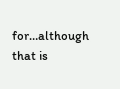for…although that is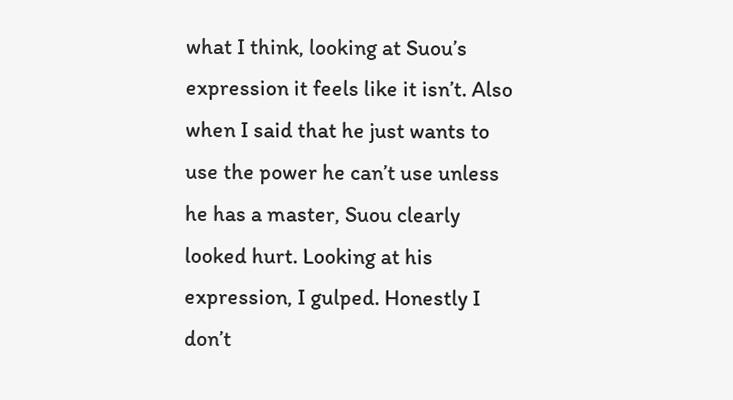what I think, looking at Suou’s expression it feels like it isn’t. Also when I said that he just wants to use the power he can’t use unless he has a master, Suou clearly looked hurt. Looking at his expression, I gulped. Honestly I don’t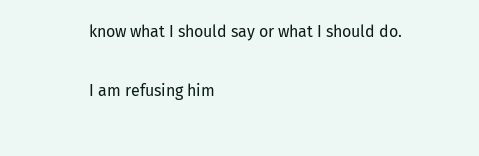know what I should say or what I should do.

I am refusing him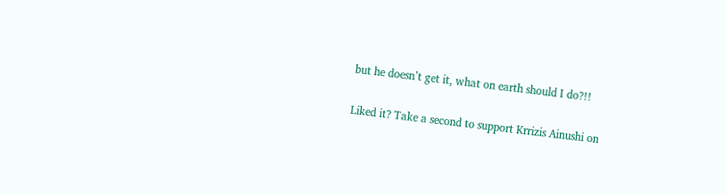but he doesn’t get it, what on earth should I do?!!

Liked it? Take a second to support Krrizis Ainushi on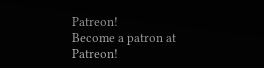Patreon!
Become a patron at Patreon!